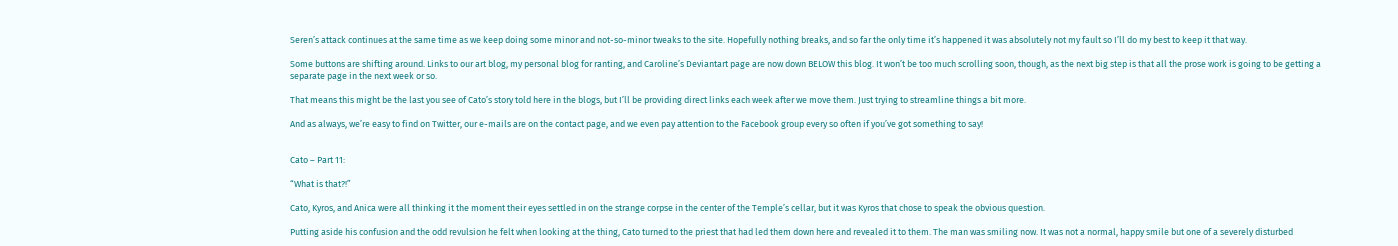Seren’s attack continues at the same time as we keep doing some minor and not-so-minor tweaks to the site. Hopefully nothing breaks, and so far the only time it’s happened it was absolutely not my fault so I’ll do my best to keep it that way.

Some buttons are shifting around. Links to our art blog, my personal blog for ranting, and Caroline’s Deviantart page are now down BELOW this blog. It won’t be too much scrolling soon, though, as the next big step is that all the prose work is going to be getting a separate page in the next week or so.

That means this might be the last you see of Cato’s story told here in the blogs, but I’ll be providing direct links each week after we move them. Just trying to streamline things a bit more.

And as always, we’re easy to find on Twitter, our e-mails are on the contact page, and we even pay attention to the Facebook group every so often if you’ve got something to say!


Cato – Part 11:

“What is that?!”

Cato, Kyros, and Anica were all thinking it the moment their eyes settled in on the strange corpse in the center of the Temple’s cellar, but it was Kyros that chose to speak the obvious question.

Putting aside his confusion and the odd revulsion he felt when looking at the thing, Cato turned to the priest that had led them down here and revealed it to them. The man was smiling now. It was not a normal, happy smile but one of a severely disturbed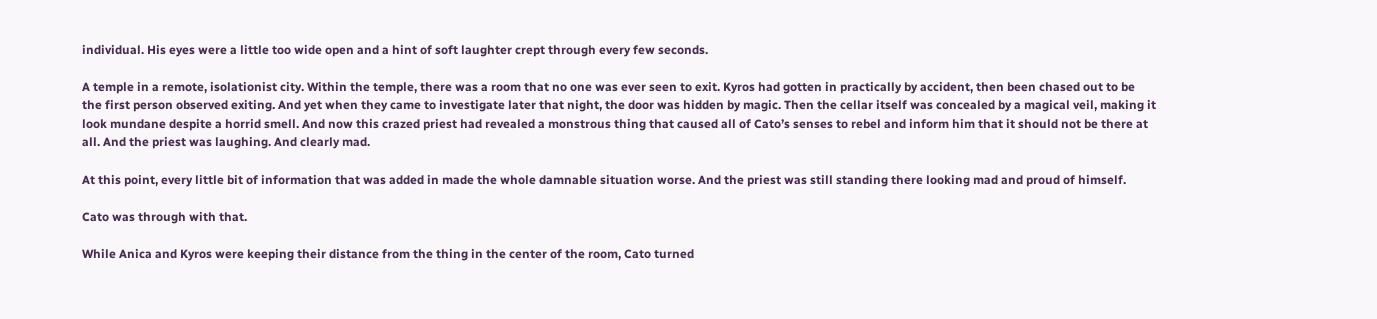individual. His eyes were a little too wide open and a hint of soft laughter crept through every few seconds.

A temple in a remote, isolationist city. Within the temple, there was a room that no one was ever seen to exit. Kyros had gotten in practically by accident, then been chased out to be the first person observed exiting. And yet when they came to investigate later that night, the door was hidden by magic. Then the cellar itself was concealed by a magical veil, making it look mundane despite a horrid smell. And now this crazed priest had revealed a monstrous thing that caused all of Cato’s senses to rebel and inform him that it should not be there at all. And the priest was laughing. And clearly mad.

At this point, every little bit of information that was added in made the whole damnable situation worse. And the priest was still standing there looking mad and proud of himself.

Cato was through with that.

While Anica and Kyros were keeping their distance from the thing in the center of the room, Cato turned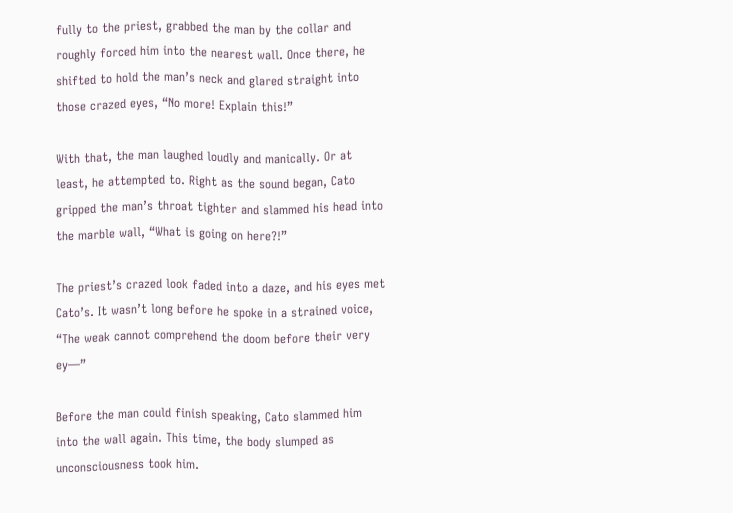fully to the priest, grabbed the man by the collar and roughly forced him into the nearest wall. Once there, he shifted to hold the man’s neck and glared straight into those crazed eyes, “No more! Explain this!”

With that, the man laughed loudly and manically. Or at least, he attempted to. Right as the sound began, Cato gripped the man’s throat tighter and slammed his head into the marble wall, “What is going on here?!”

The priest’s crazed look faded into a daze, and his eyes met Cato’s. It wasn’t long before he spoke in a strained voice, “The weak cannot comprehend the doom before their very ey—”

Before the man could finish speaking, Cato slammed him into the wall again. This time, the body slumped as unconsciousness took him.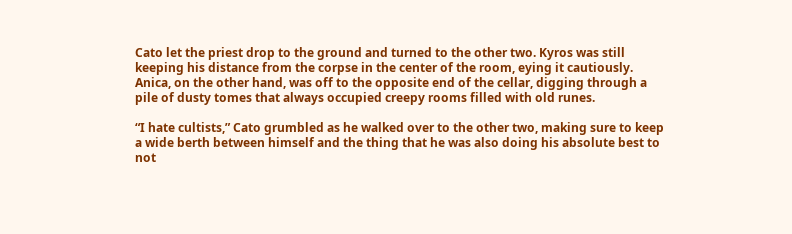Cato let the priest drop to the ground and turned to the other two. Kyros was still keeping his distance from the corpse in the center of the room, eying it cautiously. Anica, on the other hand, was off to the opposite end of the cellar, digging through a pile of dusty tomes that always occupied creepy rooms filled with old runes.

“I hate cultists,” Cato grumbled as he walked over to the other two, making sure to keep a wide berth between himself and the thing that he was also doing his absolute best to not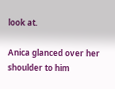look at.

Anica glanced over her shoulder to him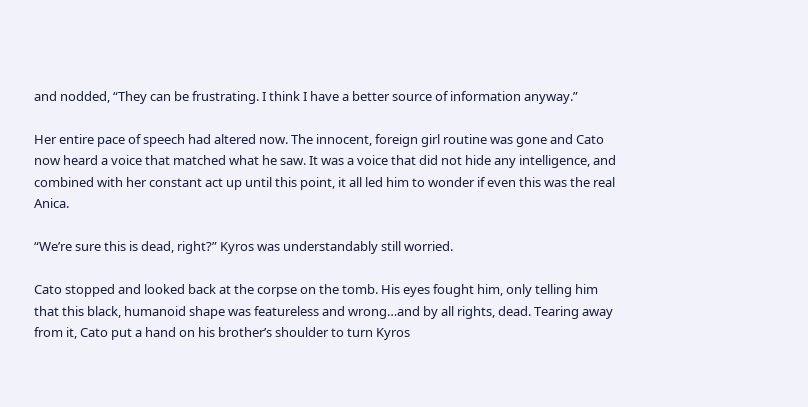and nodded, “They can be frustrating. I think I have a better source of information anyway.”

Her entire pace of speech had altered now. The innocent, foreign girl routine was gone and Cato now heard a voice that matched what he saw. It was a voice that did not hide any intelligence, and combined with her constant act up until this point, it all led him to wonder if even this was the real Anica.

“We’re sure this is dead, right?” Kyros was understandably still worried.

Cato stopped and looked back at the corpse on the tomb. His eyes fought him, only telling him that this black, humanoid shape was featureless and wrong…and by all rights, dead. Tearing away from it, Cato put a hand on his brother’s shoulder to turn Kyros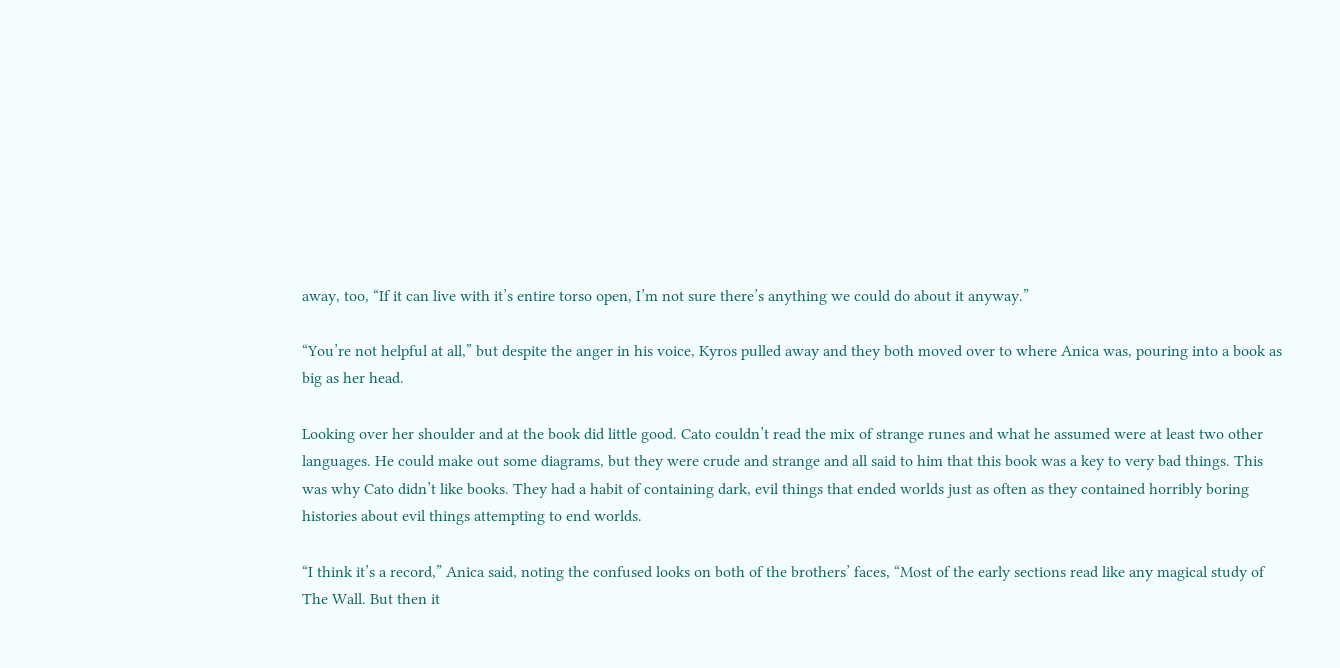away, too, “If it can live with it’s entire torso open, I’m not sure there’s anything we could do about it anyway.”

“You’re not helpful at all,” but despite the anger in his voice, Kyros pulled away and they both moved over to where Anica was, pouring into a book as big as her head.

Looking over her shoulder and at the book did little good. Cato couldn’t read the mix of strange runes and what he assumed were at least two other languages. He could make out some diagrams, but they were crude and strange and all said to him that this book was a key to very bad things. This was why Cato didn’t like books. They had a habit of containing dark, evil things that ended worlds just as often as they contained horribly boring histories about evil things attempting to end worlds.

“I think it’s a record,” Anica said, noting the confused looks on both of the brothers’ faces, “Most of the early sections read like any magical study of The Wall. But then it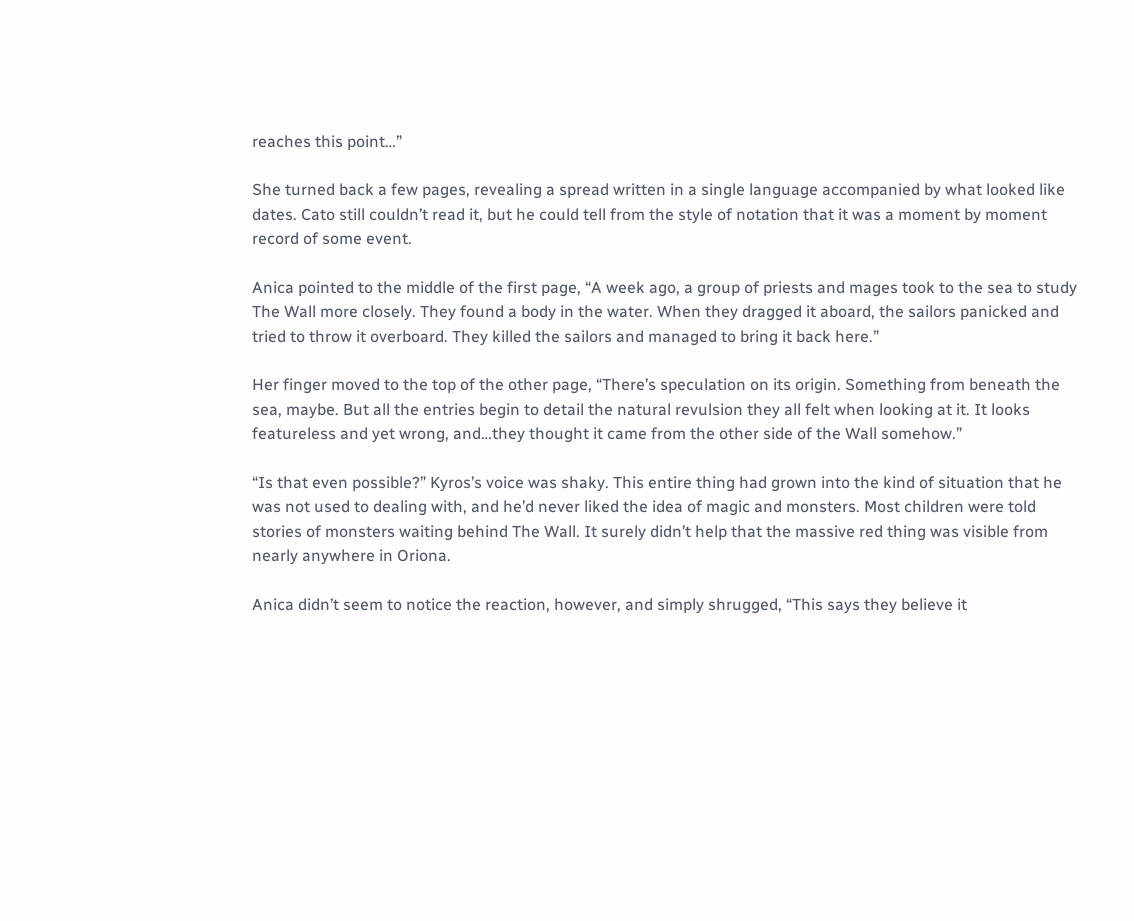reaches this point…”

She turned back a few pages, revealing a spread written in a single language accompanied by what looked like dates. Cato still couldn’t read it, but he could tell from the style of notation that it was a moment by moment record of some event.

Anica pointed to the middle of the first page, “A week ago, a group of priests and mages took to the sea to study The Wall more closely. They found a body in the water. When they dragged it aboard, the sailors panicked and tried to throw it overboard. They killed the sailors and managed to bring it back here.”

Her finger moved to the top of the other page, “There’s speculation on its origin. Something from beneath the sea, maybe. But all the entries begin to detail the natural revulsion they all felt when looking at it. It looks featureless and yet wrong, and…they thought it came from the other side of the Wall somehow.”

“Is that even possible?” Kyros’s voice was shaky. This entire thing had grown into the kind of situation that he was not used to dealing with, and he’d never liked the idea of magic and monsters. Most children were told stories of monsters waiting behind The Wall. It surely didn’t help that the massive red thing was visible from nearly anywhere in Oriona.

Anica didn’t seem to notice the reaction, however, and simply shrugged, “This says they believe it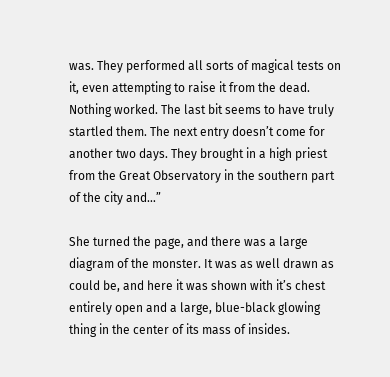was. They performed all sorts of magical tests on it, even attempting to raise it from the dead. Nothing worked. The last bit seems to have truly startled them. The next entry doesn’t come for another two days. They brought in a high priest from the Great Observatory in the southern part of the city and…”

She turned the page, and there was a large diagram of the monster. It was as well drawn as could be, and here it was shown with it’s chest entirely open and a large, blue-black glowing thing in the center of its mass of insides.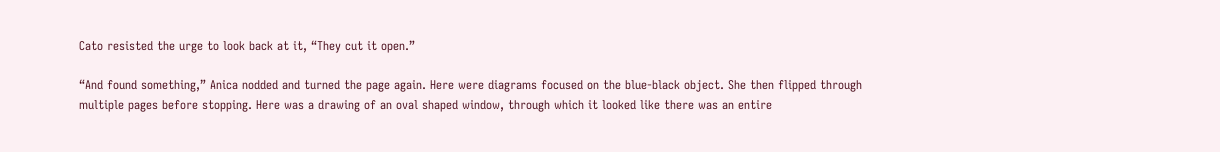Cato resisted the urge to look back at it, “They cut it open.”

“And found something,” Anica nodded and turned the page again. Here were diagrams focused on the blue-black object. She then flipped through multiple pages before stopping. Here was a drawing of an oval shaped window, through which it looked like there was an entire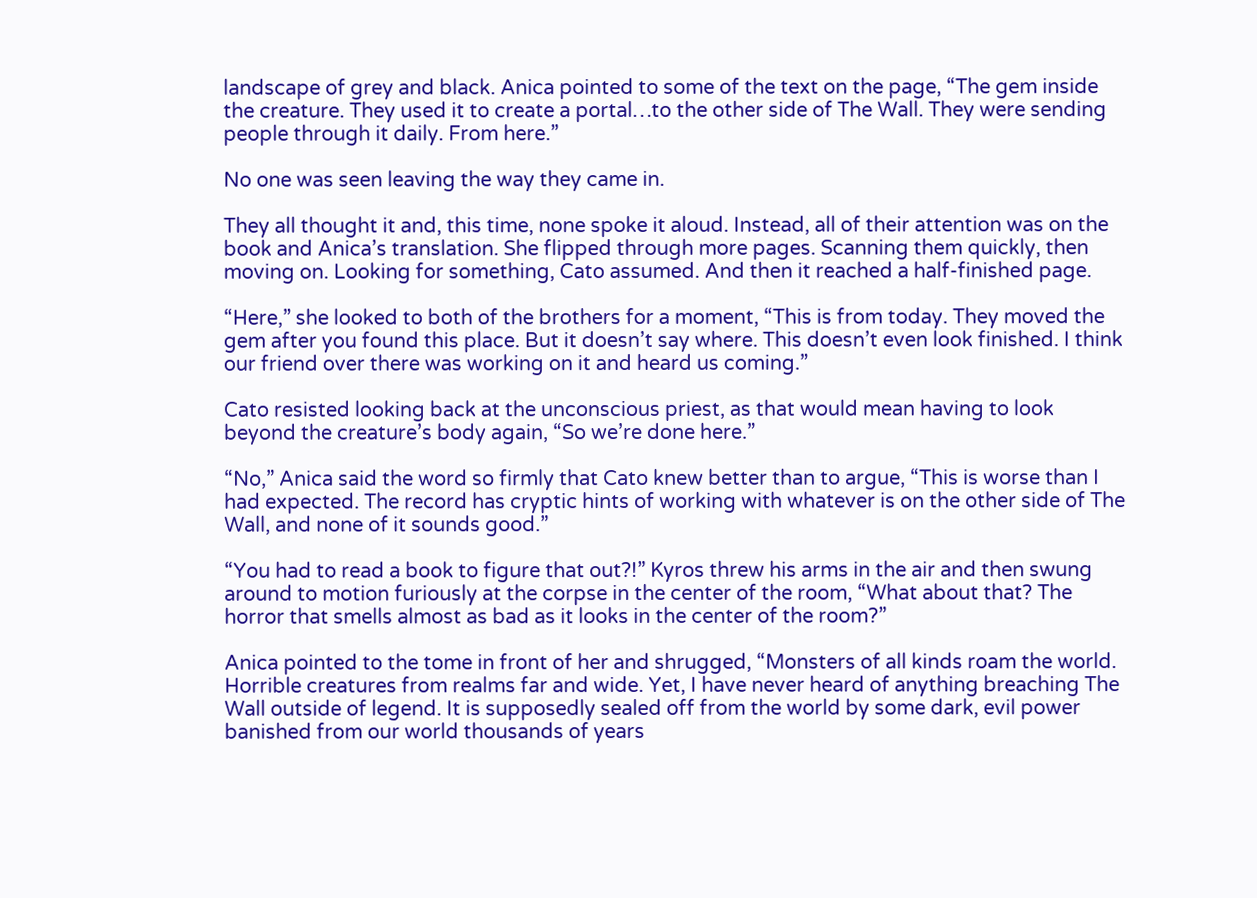landscape of grey and black. Anica pointed to some of the text on the page, “The gem inside the creature. They used it to create a portal…to the other side of The Wall. They were sending people through it daily. From here.”

No one was seen leaving the way they came in.

They all thought it and, this time, none spoke it aloud. Instead, all of their attention was on the book and Anica’s translation. She flipped through more pages. Scanning them quickly, then moving on. Looking for something, Cato assumed. And then it reached a half-finished page.

“Here,” she looked to both of the brothers for a moment, “This is from today. They moved the gem after you found this place. But it doesn’t say where. This doesn’t even look finished. I think our friend over there was working on it and heard us coming.”

Cato resisted looking back at the unconscious priest, as that would mean having to look beyond the creature’s body again, “So we’re done here.”

“No,” Anica said the word so firmly that Cato knew better than to argue, “This is worse than I had expected. The record has cryptic hints of working with whatever is on the other side of The Wall, and none of it sounds good.”

“You had to read a book to figure that out?!” Kyros threw his arms in the air and then swung around to motion furiously at the corpse in the center of the room, “What about that? The horror that smells almost as bad as it looks in the center of the room?”

Anica pointed to the tome in front of her and shrugged, “Monsters of all kinds roam the world. Horrible creatures from realms far and wide. Yet, I have never heard of anything breaching The Wall outside of legend. It is supposedly sealed off from the world by some dark, evil power banished from our world thousands of years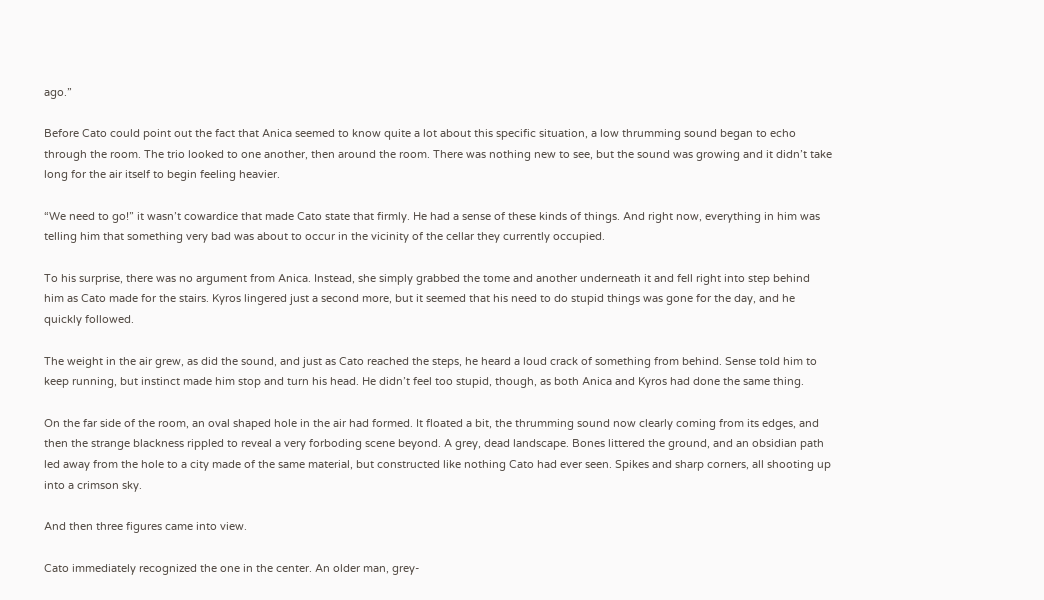ago.”

Before Cato could point out the fact that Anica seemed to know quite a lot about this specific situation, a low thrumming sound began to echo through the room. The trio looked to one another, then around the room. There was nothing new to see, but the sound was growing and it didn’t take long for the air itself to begin feeling heavier.

“We need to go!” it wasn’t cowardice that made Cato state that firmly. He had a sense of these kinds of things. And right now, everything in him was telling him that something very bad was about to occur in the vicinity of the cellar they currently occupied.

To his surprise, there was no argument from Anica. Instead, she simply grabbed the tome and another underneath it and fell right into step behind him as Cato made for the stairs. Kyros lingered just a second more, but it seemed that his need to do stupid things was gone for the day, and he quickly followed.

The weight in the air grew, as did the sound, and just as Cato reached the steps, he heard a loud crack of something from behind. Sense told him to keep running, but instinct made him stop and turn his head. He didn’t feel too stupid, though, as both Anica and Kyros had done the same thing.

On the far side of the room, an oval shaped hole in the air had formed. It floated a bit, the thrumming sound now clearly coming from its edges, and then the strange blackness rippled to reveal a very forboding scene beyond. A grey, dead landscape. Bones littered the ground, and an obsidian path led away from the hole to a city made of the same material, but constructed like nothing Cato had ever seen. Spikes and sharp corners, all shooting up into a crimson sky.

And then three figures came into view.

Cato immediately recognized the one in the center. An older man, grey-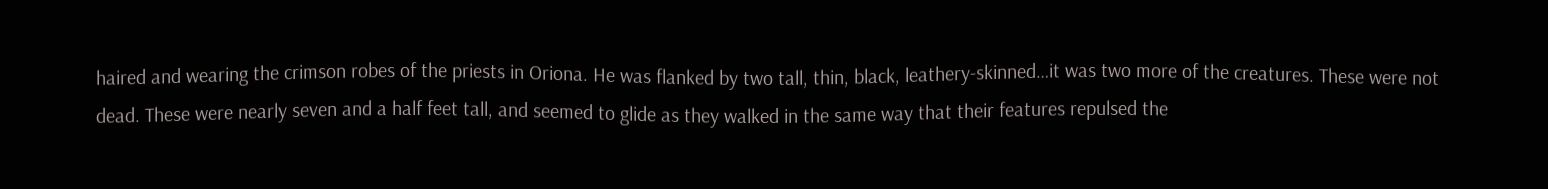haired and wearing the crimson robes of the priests in Oriona. He was flanked by two tall, thin, black, leathery-skinned…it was two more of the creatures. These were not dead. These were nearly seven and a half feet tall, and seemed to glide as they walked in the same way that their features repulsed the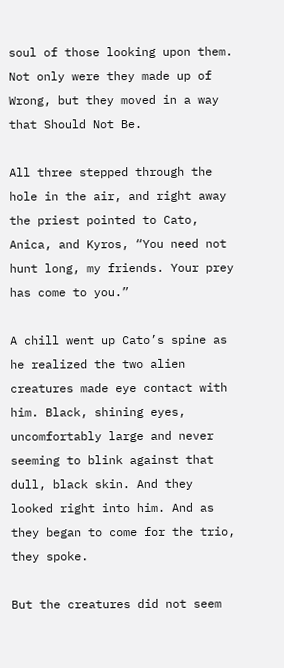soul of those looking upon them. Not only were they made up of Wrong, but they moved in a way that Should Not Be.

All three stepped through the hole in the air, and right away the priest pointed to Cato, Anica, and Kyros, “You need not hunt long, my friends. Your prey has come to you.”

A chill went up Cato’s spine as he realized the two alien creatures made eye contact with him. Black, shining eyes, uncomfortably large and never seeming to blink against that dull, black skin. And they looked right into him. And as they began to come for the trio, they spoke.

But the creatures did not seem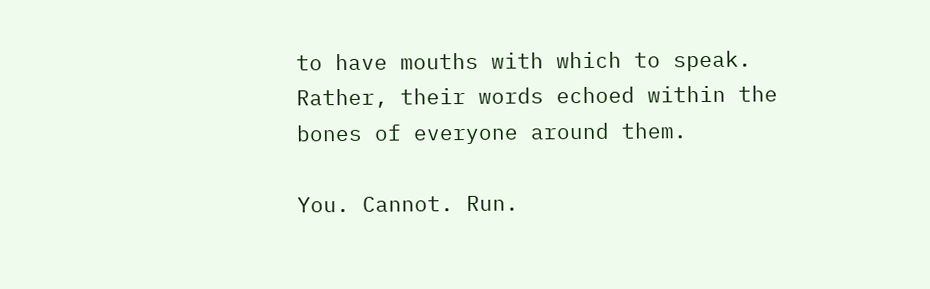to have mouths with which to speak. Rather, their words echoed within the bones of everyone around them.

You. Cannot. Run.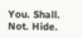You. Shall. Not. Hide.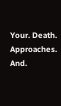Your. Death. Approaches. And.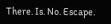There. Is. No. Escape.